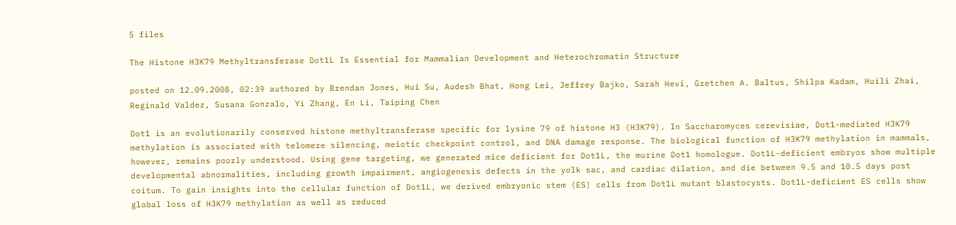5 files

The Histone H3K79 Methyltransferase Dot1L Is Essential for Mammalian Development and Heterochromatin Structure

posted on 12.09.2008, 02:39 authored by Brendan Jones, Hui Su, Audesh Bhat, Hong Lei, Jeffrey Bajko, Sarah Hevi, Gretchen A. Baltus, Shilpa Kadam, Huili Zhai, Reginald Valdez, Susana Gonzalo, Yi Zhang, En Li, Taiping Chen

Dot1 is an evolutionarily conserved histone methyltransferase specific for lysine 79 of histone H3 (H3K79). In Saccharomyces cerevisiae, Dot1-mediated H3K79 methylation is associated with telomere silencing, meiotic checkpoint control, and DNA damage response. The biological function of H3K79 methylation in mammals, however, remains poorly understood. Using gene targeting, we generated mice deficient for Dot1L, the murine Dot1 homologue. Dot1L-deficient embryos show multiple developmental abnormalities, including growth impairment, angiogenesis defects in the yolk sac, and cardiac dilation, and die between 9.5 and 10.5 days post coitum. To gain insights into the cellular function of Dot1L, we derived embryonic stem (ES) cells from Dot1L mutant blastocysts. Dot1L-deficient ES cells show global loss of H3K79 methylation as well as reduced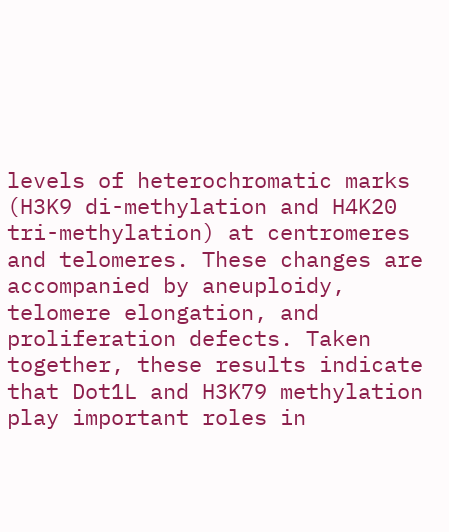levels of heterochromatic marks (H3K9 di-methylation and H4K20 tri-methylation) at centromeres and telomeres. These changes are accompanied by aneuploidy, telomere elongation, and proliferation defects. Taken together, these results indicate that Dot1L and H3K79 methylation play important roles in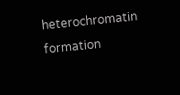heterochromatin formation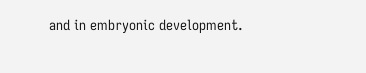and in embryonic development.